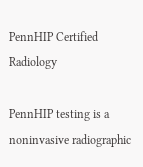PennHIP Certified Radiology

PennHIP testing is a noninvasive radiographic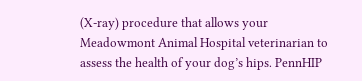(X-ray) procedure that allows your Meadowmont Animal Hospital veterinarian to assess the health of your dog’s hips. PennHIP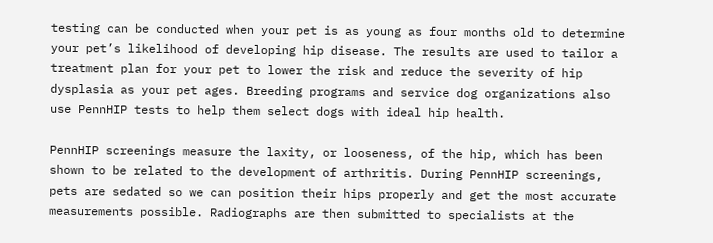testing can be conducted when your pet is as young as four months old to determine your pet’s likelihood of developing hip disease. The results are used to tailor a treatment plan for your pet to lower the risk and reduce the severity of hip dysplasia as your pet ages. Breeding programs and service dog organizations also use PennHIP tests to help them select dogs with ideal hip health.

PennHIP screenings measure the laxity, or looseness, of the hip, which has been shown to be related to the development of arthritis. During PennHIP screenings, pets are sedated so we can position their hips properly and get the most accurate measurements possible. Radiographs are then submitted to specialists at the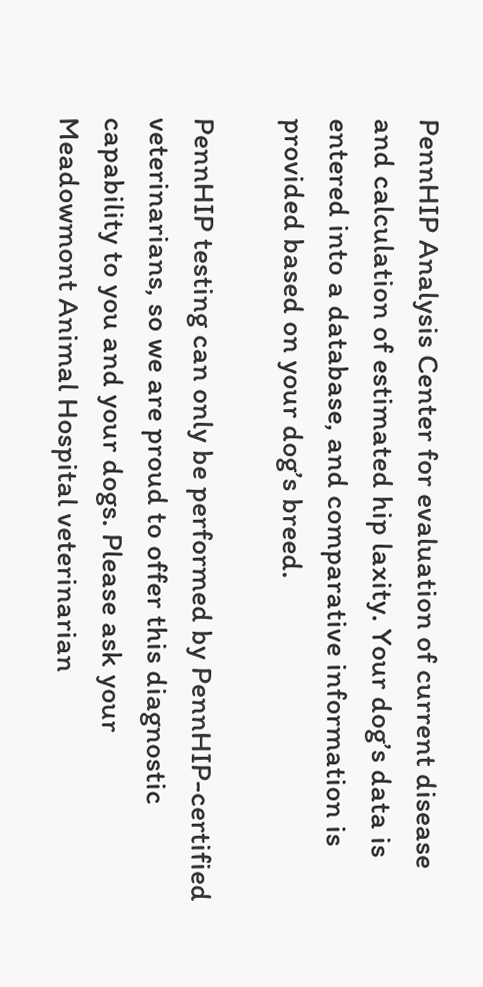PennHIP Analysis Center for evaluation of current disease and calculation of estimated hip laxity. Your dog’s data is entered into a database, and comparative information is provided based on your dog’s breed.

PennHIP testing can only be performed by PennHIP-certified veterinarians, so we are proud to offer this diagnostic capability to you and your dogs. Please ask your Meadowmont Animal Hospital veterinarian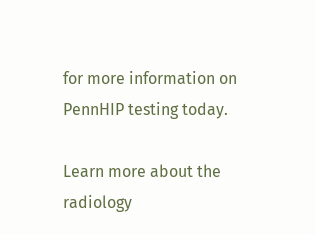for more information on PennHIP testing today.

Learn more about the radiology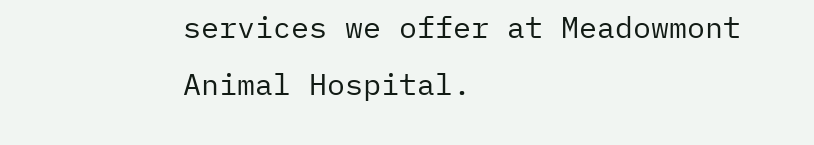services we offer at Meadowmont Animal Hospital.